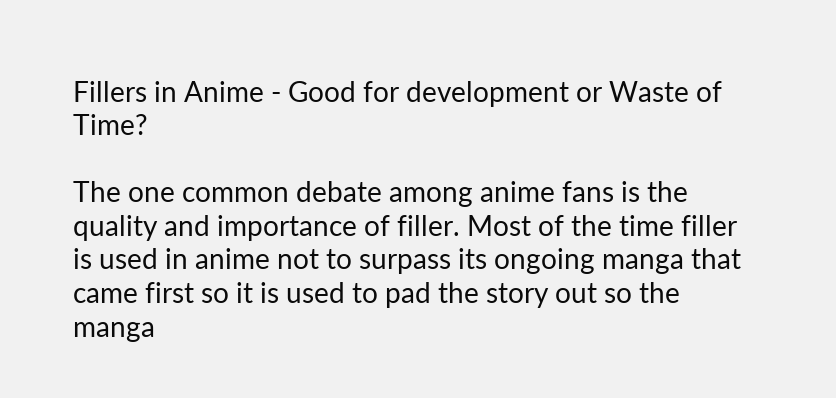Fillers in Anime - Good for development or Waste of Time?

The one common debate among anime fans is the quality and importance of filler. Most of the time filler is used in anime not to surpass its ongoing manga that came first so it is used to pad the story out so the manga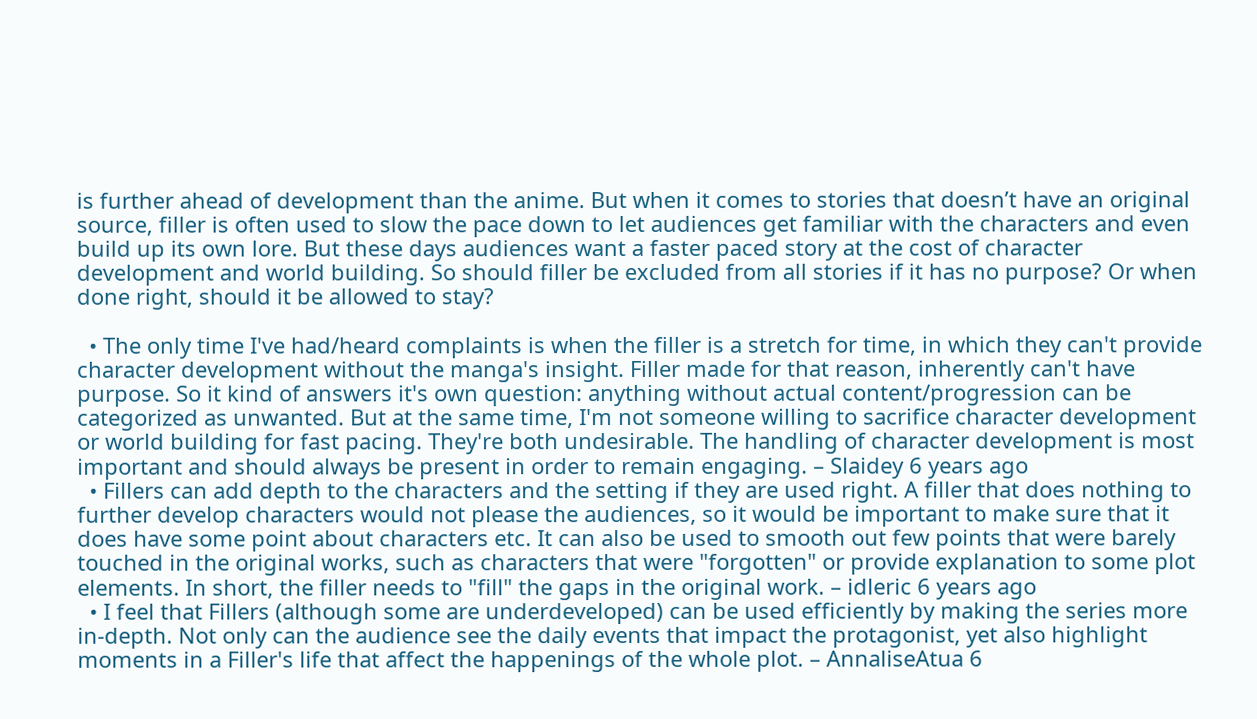is further ahead of development than the anime. But when it comes to stories that doesn’t have an original source, filler is often used to slow the pace down to let audiences get familiar with the characters and even build up its own lore. But these days audiences want a faster paced story at the cost of character development and world building. So should filler be excluded from all stories if it has no purpose? Or when done right, should it be allowed to stay?

  • The only time I've had/heard complaints is when the filler is a stretch for time, in which they can't provide character development without the manga's insight. Filler made for that reason, inherently can't have purpose. So it kind of answers it's own question: anything without actual content/progression can be categorized as unwanted. But at the same time, I'm not someone willing to sacrifice character development or world building for fast pacing. They're both undesirable. The handling of character development is most important and should always be present in order to remain engaging. – Slaidey 6 years ago
  • Fillers can add depth to the characters and the setting if they are used right. A filler that does nothing to further develop characters would not please the audiences, so it would be important to make sure that it does have some point about characters etc. It can also be used to smooth out few points that were barely touched in the original works, such as characters that were "forgotten" or provide explanation to some plot elements. In short, the filler needs to "fill" the gaps in the original work. – idleric 6 years ago
  • I feel that Fillers (although some are underdeveloped) can be used efficiently by making the series more in-depth. Not only can the audience see the daily events that impact the protagonist, yet also highlight moments in a Filler's life that affect the happenings of the whole plot. – AnnaliseAtua 6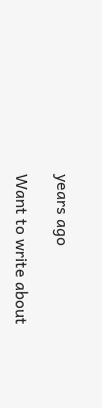years ago

Want to write about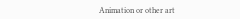Animation or other art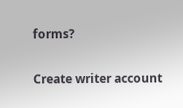forms?

Create writer account